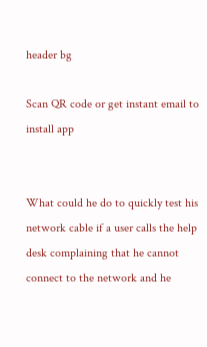header bg

Scan QR code or get instant email to install app


What could he do to quickly test his network cable if a user calls the help desk complaining that he cannot connect to the network and he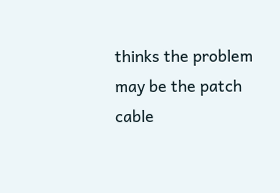thinks the problem may be the patch cable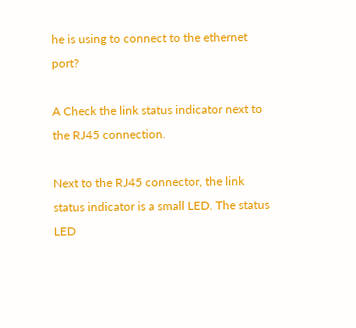he is using to connect to the ethernet port?

A Check the link status indicator next to the RJ45 connection.

Next to the RJ45 connector, the link status indicator is a small LED. The status LED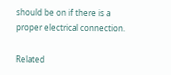should be on if there is a proper electrical connection.

Related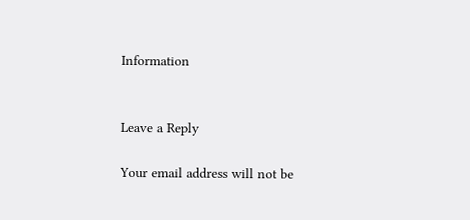Information


Leave a Reply

Your email address will not be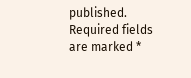published. Required fields are marked *